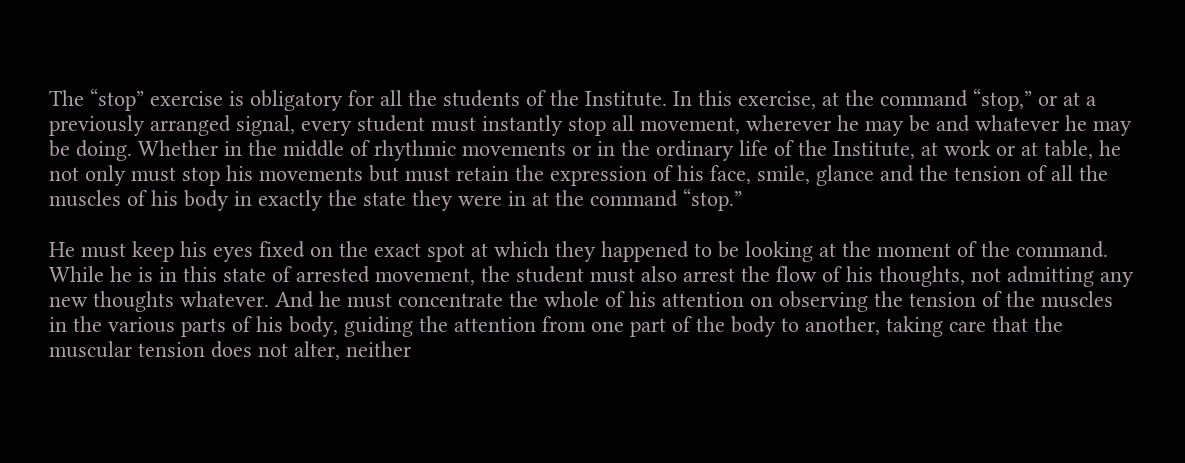The “stop” exercise is obligatory for all the students of the Institute. In this exercise, at the command “stop,” or at a previously arranged signal, every student must instantly stop all movement, wherever he may be and whatever he may be doing. Whether in the middle of rhythmic movements or in the ordinary life of the Institute, at work or at table, he not only must stop his movements but must retain the expression of his face, smile, glance and the tension of all the muscles of his body in exactly the state they were in at the command “stop.”

He must keep his eyes fixed on the exact spot at which they happened to be looking at the moment of the command. While he is in this state of arrested movement, the student must also arrest the flow of his thoughts, not admitting any new thoughts whatever. And he must concentrate the whole of his attention on observing the tension of the muscles in the various parts of his body, guiding the attention from one part of the body to another, taking care that the muscular tension does not alter, neither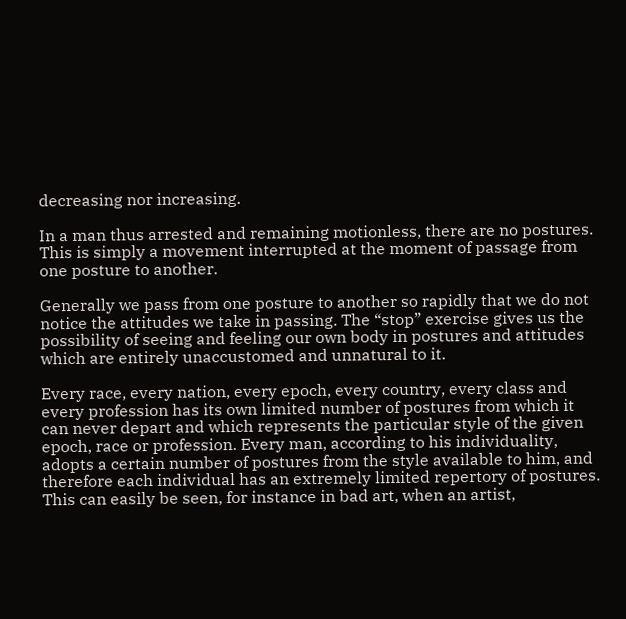decreasing nor increasing.

In a man thus arrested and remaining motionless, there are no postures. This is simply a movement interrupted at the moment of passage from one posture to another.

Generally we pass from one posture to another so rapidly that we do not notice the attitudes we take in passing. The “stop” exercise gives us the possibility of seeing and feeling our own body in postures and attitudes which are entirely unaccustomed and unnatural to it.

Every race, every nation, every epoch, every country, every class and every profession has its own limited number of postures from which it can never depart and which represents the particular style of the given epoch, race or profession. Every man, according to his individuality, adopts a certain number of postures from the style available to him, and therefore each individual has an extremely limited repertory of postures. This can easily be seen, for instance in bad art, when an artist,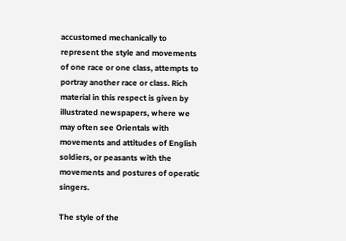accustomed mechanically to represent the style and movements of one race or one class, attempts to portray another race or class. Rich material in this respect is given by illustrated newspapers, where we may often see Orientals with movements and attitudes of English soldiers, or peasants with the movements and postures of operatic singers.

The style of the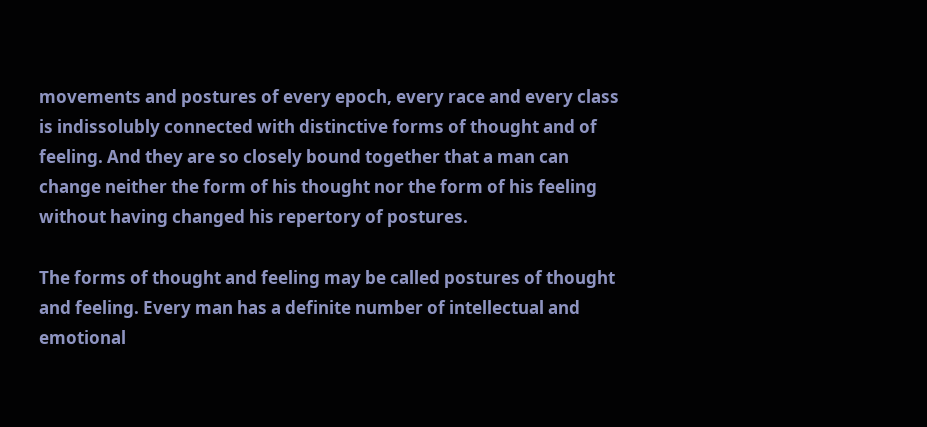movements and postures of every epoch, every race and every class is indissolubly connected with distinctive forms of thought and of feeling. And they are so closely bound together that a man can change neither the form of his thought nor the form of his feeling without having changed his repertory of postures.

The forms of thought and feeling may be called postures of thought and feeling. Every man has a definite number of intellectual and emotional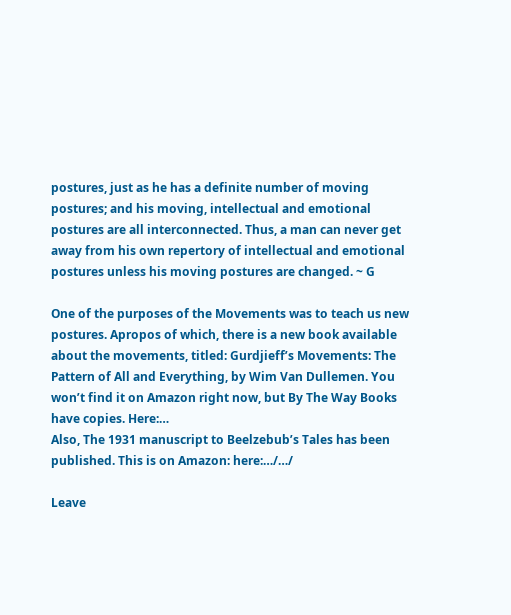postures, just as he has a definite number of moving postures; and his moving, intellectual and emotional postures are all interconnected. Thus, a man can never get away from his own repertory of intellectual and emotional postures unless his moving postures are changed. ~ G

One of the purposes of the Movements was to teach us new postures. Apropos of which, there is a new book available about the movements, titled: Gurdjieff’s Movements: The Pattern of All and Everything, by Wim Van Dullemen. You won’t find it on Amazon right now, but By The Way Books have copies. Here:…
Also, The 1931 manuscript to Beelzebub’s Tales has been published. This is on Amazon: here:…/…/

Leave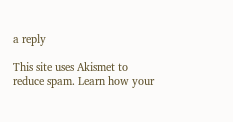a reply

This site uses Akismet to reduce spam. Learn how your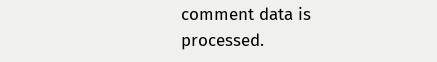comment data is processed.